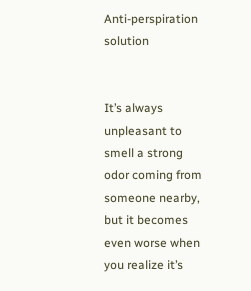Anti-perspiration solution


It’s always unpleasant to smell a strong odor coming from someone nearby, but it becomes even worse when you realize it’s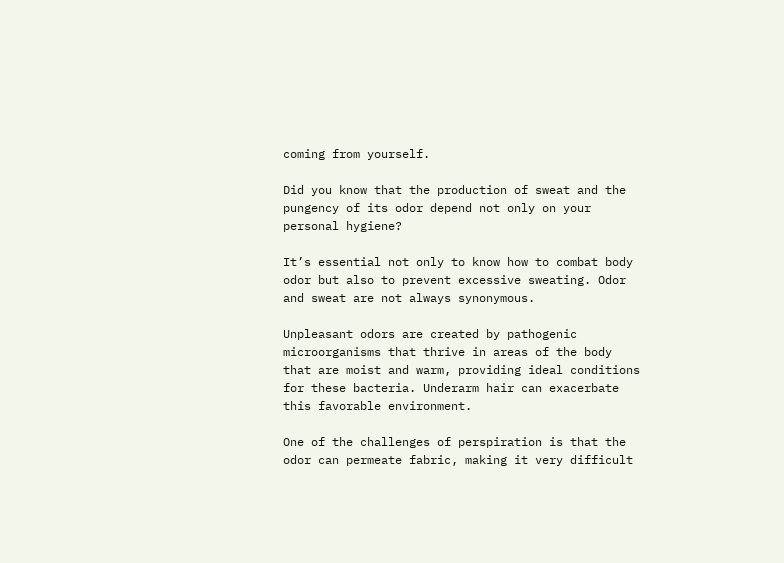coming from yourself.

Did you know that the production of sweat and the pungency of its odor depend not only on your personal hygiene?

It’s essential not only to know how to combat body odor but also to prevent excessive sweating. Odor and sweat are not always synonymous.

Unpleasant odors are created by pathogenic microorganisms that thrive in areas of the body that are moist and warm, providing ideal conditions for these bacteria. Underarm hair can exacerbate this favorable environment.

One of the challenges of perspiration is that the odor can permeate fabric, making it very difficult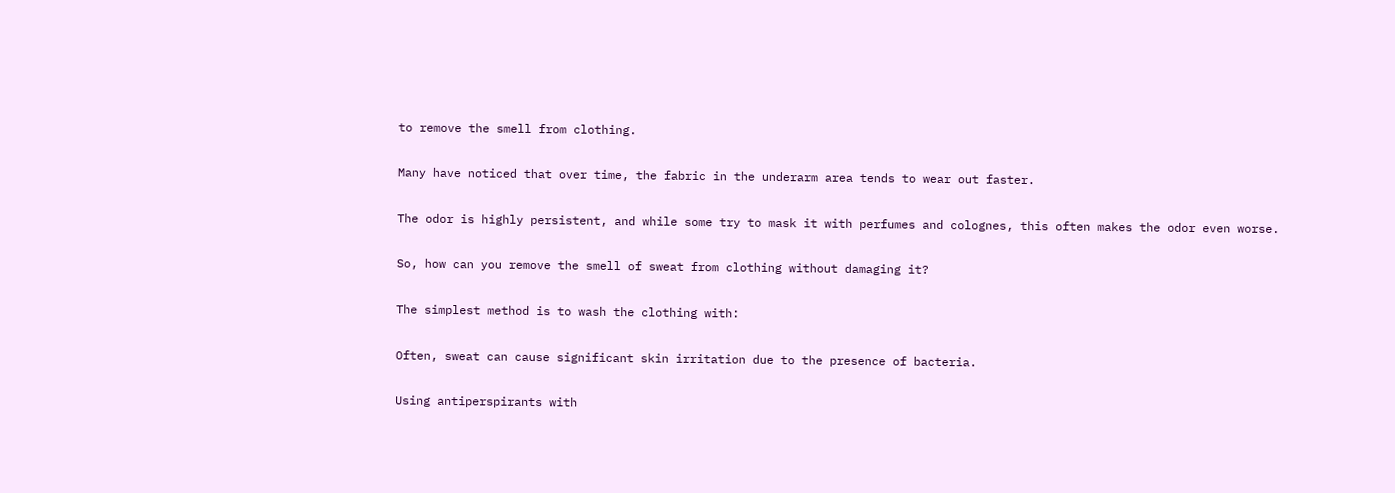to remove the smell from clothing.

Many have noticed that over time, the fabric in the underarm area tends to wear out faster.

The odor is highly persistent, and while some try to mask it with perfumes and colognes, this often makes the odor even worse.

So, how can you remove the smell of sweat from clothing without damaging it?

The simplest method is to wash the clothing with:

Often, sweat can cause significant skin irritation due to the presence of bacteria.

Using antiperspirants with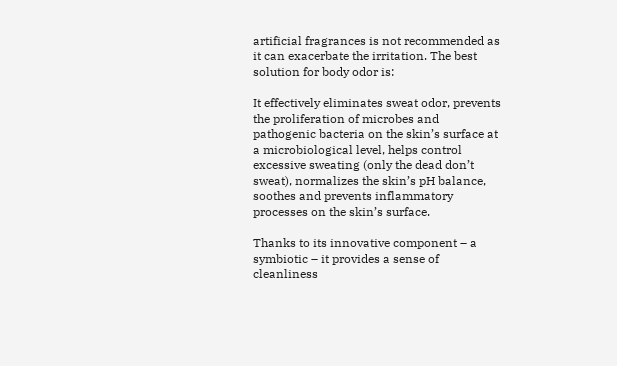artificial fragrances is not recommended as it can exacerbate the irritation. The best solution for body odor is:

It effectively eliminates sweat odor, prevents the proliferation of microbes and pathogenic bacteria on the skin’s surface at a microbiological level, helps control excessive sweating (only the dead don’t sweat), normalizes the skin’s pH balance, soothes and prevents inflammatory processes on the skin’s surface.

Thanks to its innovative component – a symbiotic – it provides a sense of cleanliness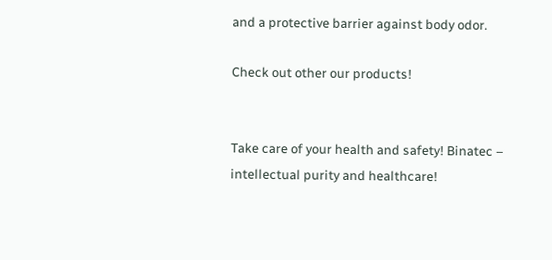and a protective barrier against body odor.

Check out other our products!


Take care of your health and safety! Binatec – intellectual purity and healthcare!